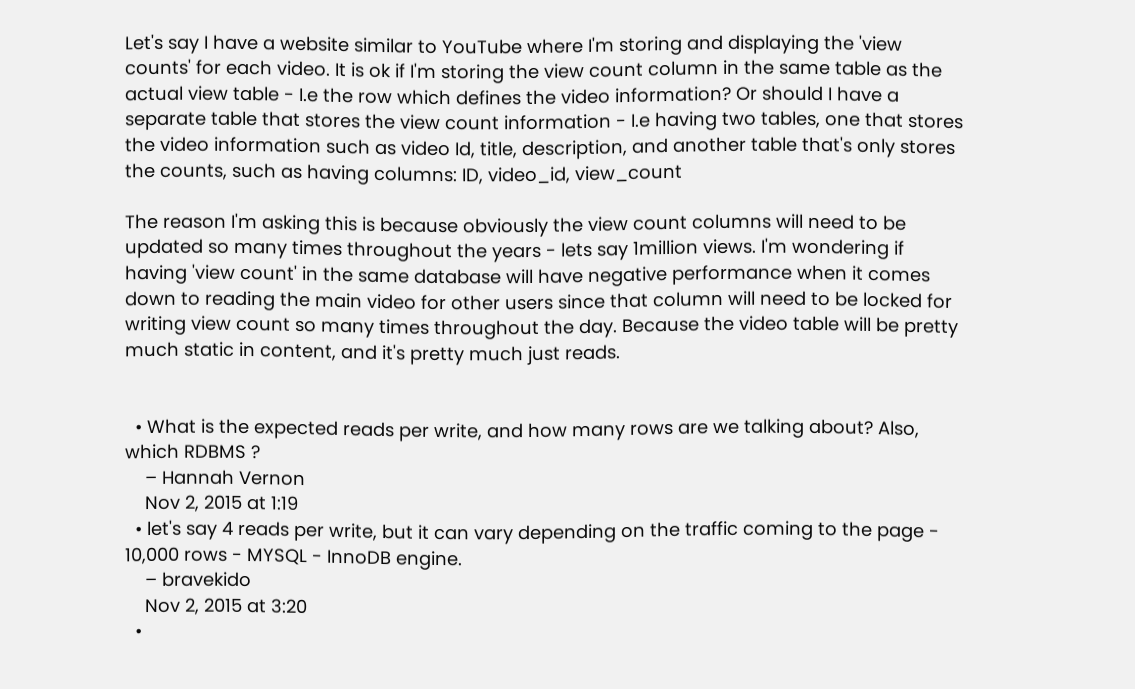Let's say I have a website similar to YouTube where I'm storing and displaying the 'view counts' for each video. It is ok if I'm storing the view count column in the same table as the actual view table - I.e the row which defines the video information? Or should I have a separate table that stores the view count information - I.e having two tables, one that stores the video information such as video Id, title, description, and another table that's only stores the counts, such as having columns: ID, video_id, view_count

The reason I'm asking this is because obviously the view count columns will need to be updated so many times throughout the years - lets say 1million views. I'm wondering if having 'view count' in the same database will have negative performance when it comes down to reading the main video for other users since that column will need to be locked for writing view count so many times throughout the day. Because the video table will be pretty much static in content, and it's pretty much just reads.


  • What is the expected reads per write, and how many rows are we talking about? Also, which RDBMS ?
    – Hannah Vernon
    Nov 2, 2015 at 1:19
  • let's say 4 reads per write, but it can vary depending on the traffic coming to the page - 10,000 rows - MYSQL - InnoDB engine.
    – bravekido
    Nov 2, 2015 at 3:20
  •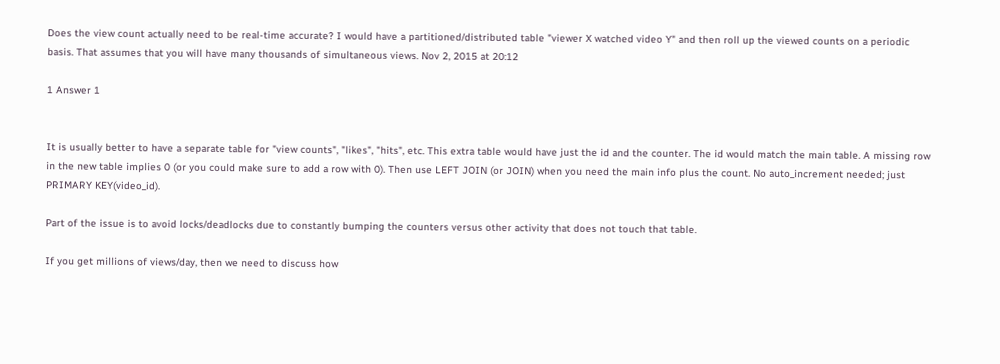Does the view count actually need to be real-time accurate? I would have a partitioned/distributed table "viewer X watched video Y" and then roll up the viewed counts on a periodic basis. That assumes that you will have many thousands of simultaneous views. Nov 2, 2015 at 20:12

1 Answer 1


It is usually better to have a separate table for "view counts", "likes", "hits", etc. This extra table would have just the id and the counter. The id would match the main table. A missing row in the new table implies 0 (or you could make sure to add a row with 0). Then use LEFT JOIN (or JOIN) when you need the main info plus the count. No auto_increment needed; just PRIMARY KEY(video_id).

Part of the issue is to avoid locks/deadlocks due to constantly bumping the counters versus other activity that does not touch that table.

If you get millions of views/day, then we need to discuss how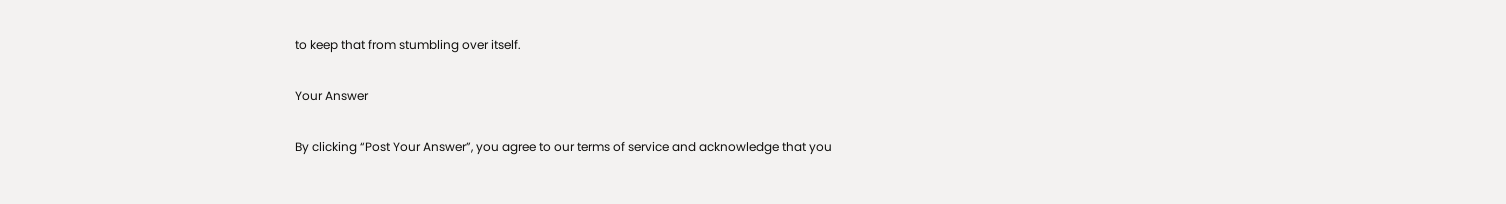to keep that from stumbling over itself.

Your Answer

By clicking “Post Your Answer”, you agree to our terms of service and acknowledge that you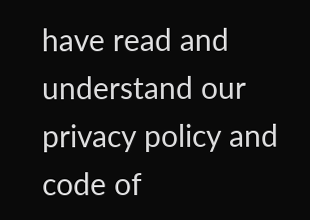have read and understand our privacy policy and code of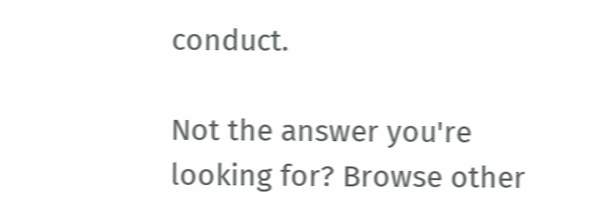conduct.

Not the answer you're looking for? Browse other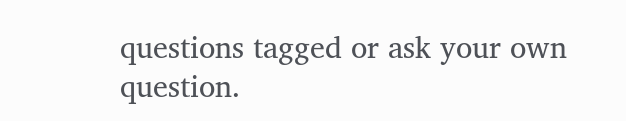questions tagged or ask your own question.